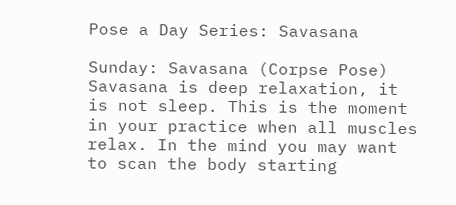Pose a Day Series: Savasana

Sunday: Savasana (Corpse Pose)
Savasana is deep relaxation, it is not sleep. This is the moment in your practice when all muscles relax. In the mind you may want to scan the body starting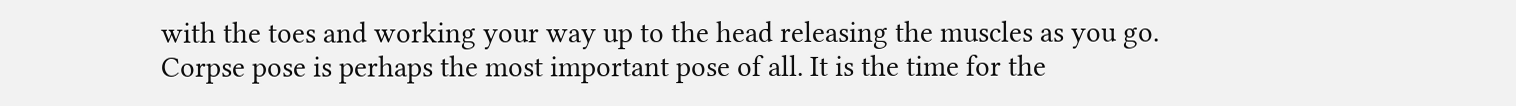with the toes and working your way up to the head releasing the muscles as you go. Corpse pose is perhaps the most important pose of all. It is the time for the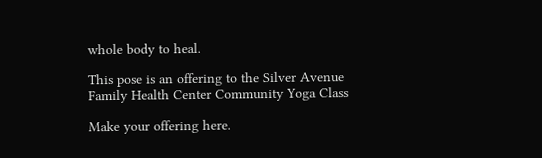whole body to heal.

This pose is an offering to the Silver Avenue Family Health Center Community Yoga Class

Make your offering here.